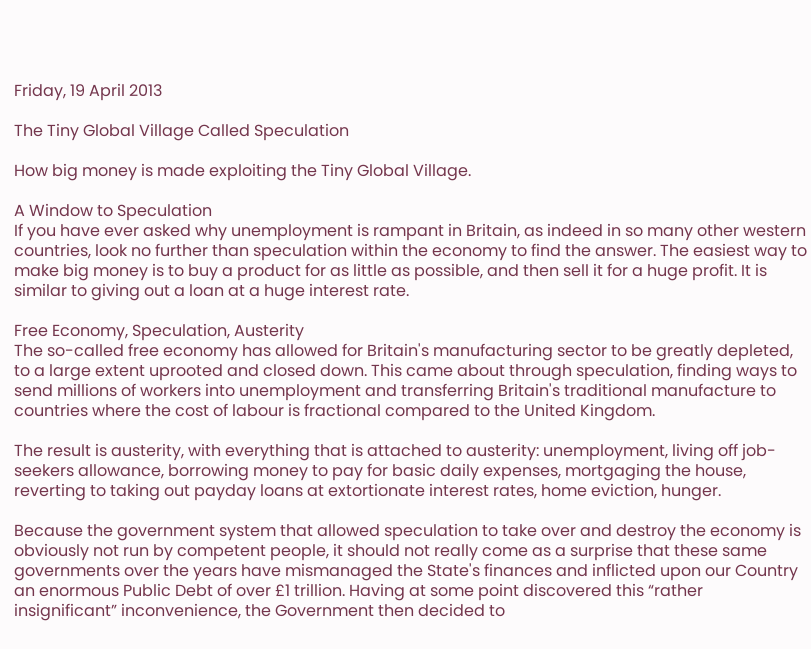Friday, 19 April 2013

The Tiny Global Village Called Speculation

How big money is made exploiting the Tiny Global Village.

A Window to Speculation
If you have ever asked why unemployment is rampant in Britain, as indeed in so many other western countries, look no further than speculation within the economy to find the answer. The easiest way to make big money is to buy a product for as little as possible, and then sell it for a huge profit. It is similar to giving out a loan at a huge interest rate.

Free Economy, Speculation, Austerity
The so-called free economy has allowed for Britain's manufacturing sector to be greatly depleted, to a large extent uprooted and closed down. This came about through speculation, finding ways to send millions of workers into unemployment and transferring Britain's traditional manufacture to countries where the cost of labour is fractional compared to the United Kingdom.

The result is austerity, with everything that is attached to austerity: unemployment, living off job-seekers allowance, borrowing money to pay for basic daily expenses, mortgaging the house, reverting to taking out payday loans at extortionate interest rates, home eviction, hunger.

Because the government system that allowed speculation to take over and destroy the economy is obviously not run by competent people, it should not really come as a surprise that these same governments over the years have mismanaged the State's finances and inflicted upon our Country an enormous Public Debt of over £1 trillion. Having at some point discovered this “rather insignificant” inconvenience, the Government then decided to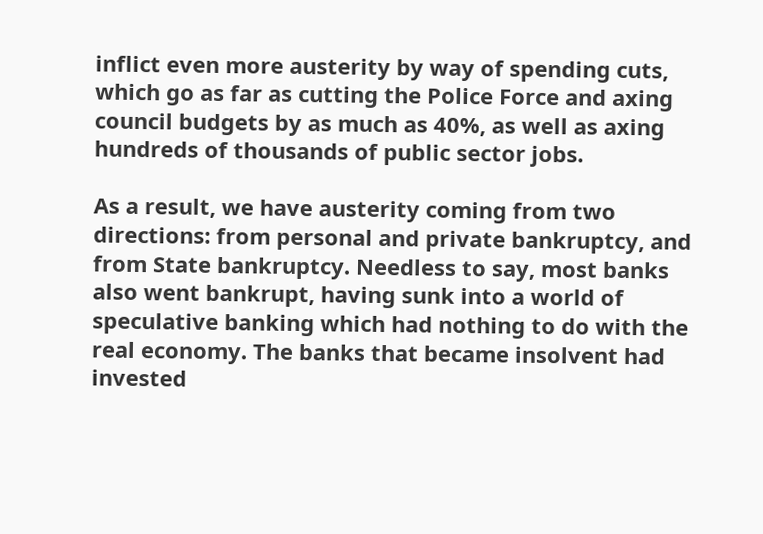inflict even more austerity by way of spending cuts, which go as far as cutting the Police Force and axing council budgets by as much as 40%, as well as axing hundreds of thousands of public sector jobs.

As a result, we have austerity coming from two directions: from personal and private bankruptcy, and from State bankruptcy. Needless to say, most banks also went bankrupt, having sunk into a world of speculative banking which had nothing to do with the real economy. The banks that became insolvent had invested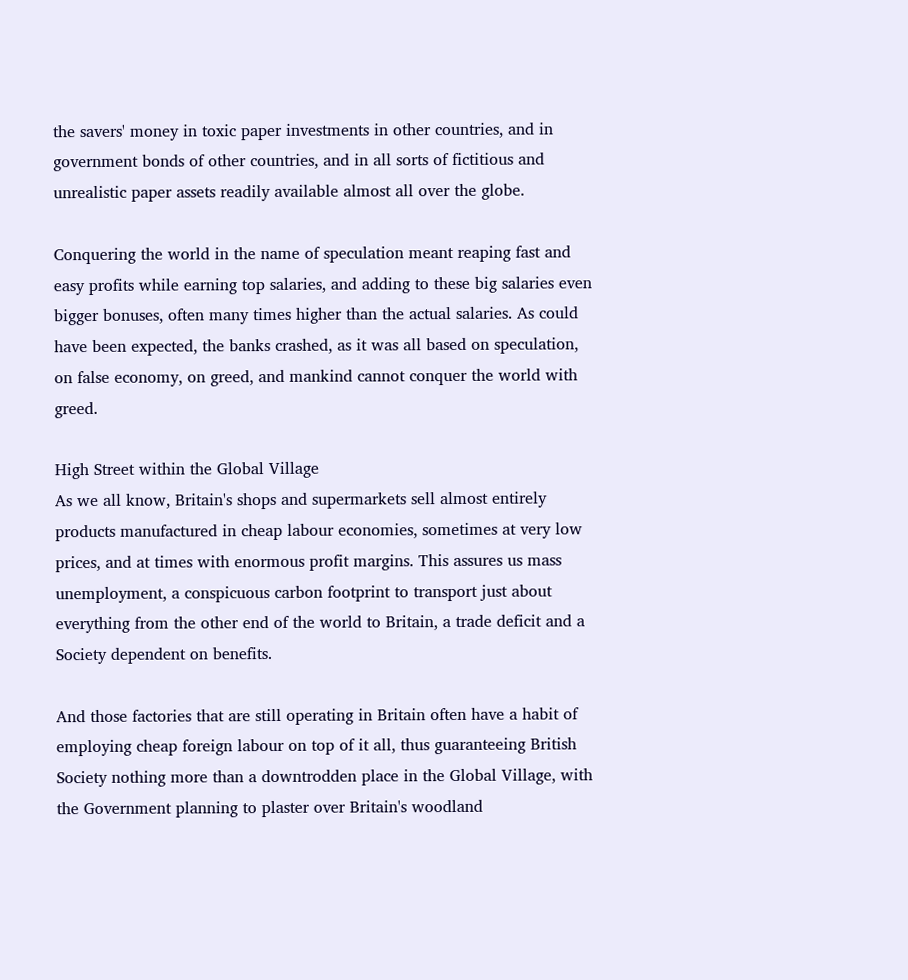the savers' money in toxic paper investments in other countries, and in government bonds of other countries, and in all sorts of fictitious and unrealistic paper assets readily available almost all over the globe.

Conquering the world in the name of speculation meant reaping fast and easy profits while earning top salaries, and adding to these big salaries even bigger bonuses, often many times higher than the actual salaries. As could have been expected, the banks crashed, as it was all based on speculation, on false economy, on greed, and mankind cannot conquer the world with greed.

High Street within the Global Village
As we all know, Britain's shops and supermarkets sell almost entirely products manufactured in cheap labour economies, sometimes at very low prices, and at times with enormous profit margins. This assures us mass unemployment, a conspicuous carbon footprint to transport just about everything from the other end of the world to Britain, a trade deficit and a Society dependent on benefits.

And those factories that are still operating in Britain often have a habit of employing cheap foreign labour on top of it all, thus guaranteeing British Society nothing more than a downtrodden place in the Global Village, with the Government planning to plaster over Britain's woodland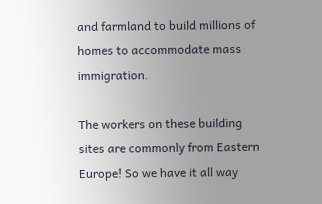and farmland to build millions of homes to accommodate mass immigration.

The workers on these building sites are commonly from Eastern Europe! So we have it all way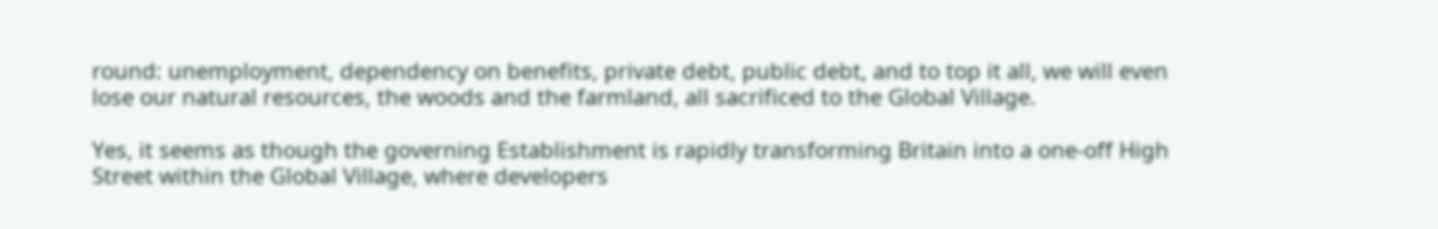round: unemployment, dependency on benefits, private debt, public debt, and to top it all, we will even lose our natural resources, the woods and the farmland, all sacrificed to the Global Village.

Yes, it seems as though the governing Establishment is rapidly transforming Britain into a one-off High Street within the Global Village, where developers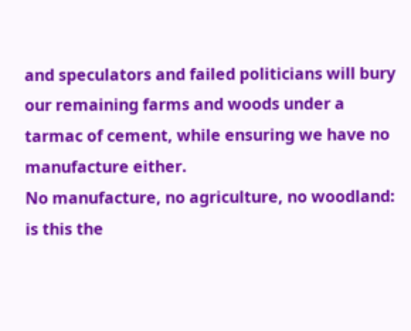and speculators and failed politicians will bury our remaining farms and woods under a tarmac of cement, while ensuring we have no manufacture either.
No manufacture, no agriculture, no woodland: is this the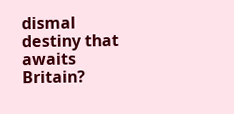dismal destiny that awaits Britain?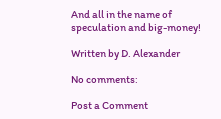And all in the name of speculation and big-money!

Written by D. Alexander

No comments:

Post a Comment